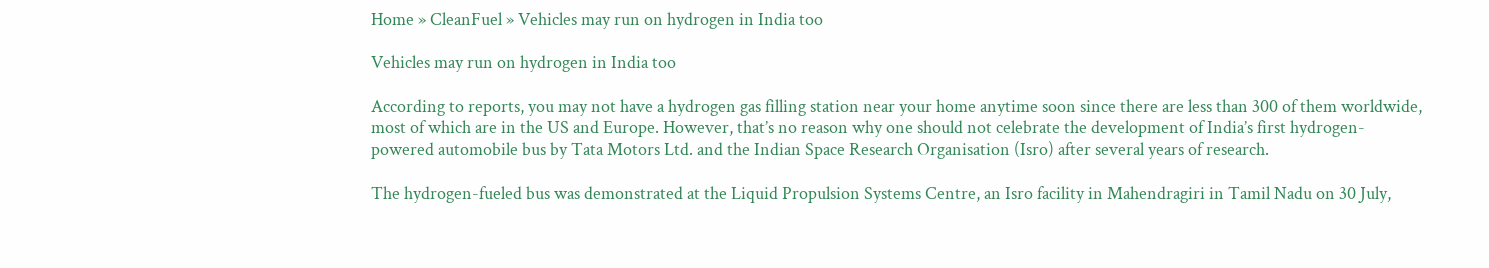Home » CleanFuel » Vehicles may run on hydrogen in India too

Vehicles may run on hydrogen in India too

According to reports, you may not have a hydrogen gas filling station near your home anytime soon since there are less than 300 of them worldwide, most of which are in the US and Europe. However, that’s no reason why one should not celebrate the development of India’s first hydrogen-powered automobile bus by Tata Motors Ltd. and the Indian Space Research Organisation (Isro) after several years of research.

The hydrogen-fueled bus was demonstrated at the Liquid Propulsion Systems Centre, an Isro facility in Mahendragiri in Tamil Nadu on 30 July,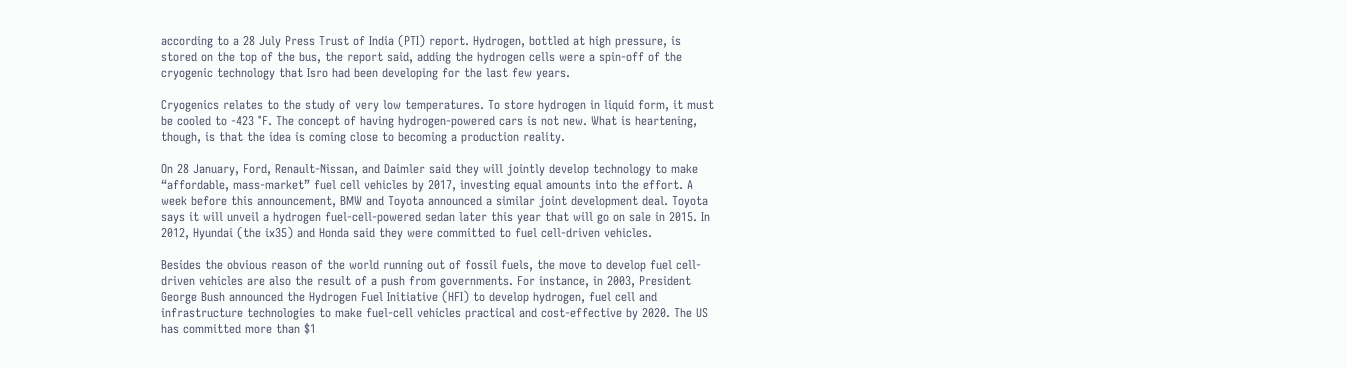according to a 28 July Press Trust of India (PTI) report. Hydrogen, bottled at high pressure, is stored on the top of the bus, the report said, adding the hydrogen cells were a spin-off of the cryogenic technology that Isro had been developing for the last few years.

Cryogenics relates to the study of very low temperatures. To store hydrogen in liquid form, it must be cooled to -423 °F. The concept of having hydrogen-powered cars is not new. What is heartening, though, is that the idea is coming close to becoming a production reality.

On 28 January, Ford, Renault-Nissan, and Daimler said they will jointly develop technology to make “affordable, mass-market” fuel cell vehicles by 2017, investing equal amounts into the effort. A week before this announcement, BMW and Toyota announced a similar joint development deal. Toyota says it will unveil a hydrogen fuel-cell-powered sedan later this year that will go on sale in 2015. In 2012, Hyundai (the ix35) and Honda said they were committed to fuel cell-driven vehicles.

Besides the obvious reason of the world running out of fossil fuels, the move to develop fuel cell-driven vehicles are also the result of a push from governments. For instance, in 2003, President George Bush announced the Hydrogen Fuel Initiative (HFI) to develop hydrogen, fuel cell and infrastructure technologies to make fuel-cell vehicles practical and cost-effective by 2020. The US has committed more than $1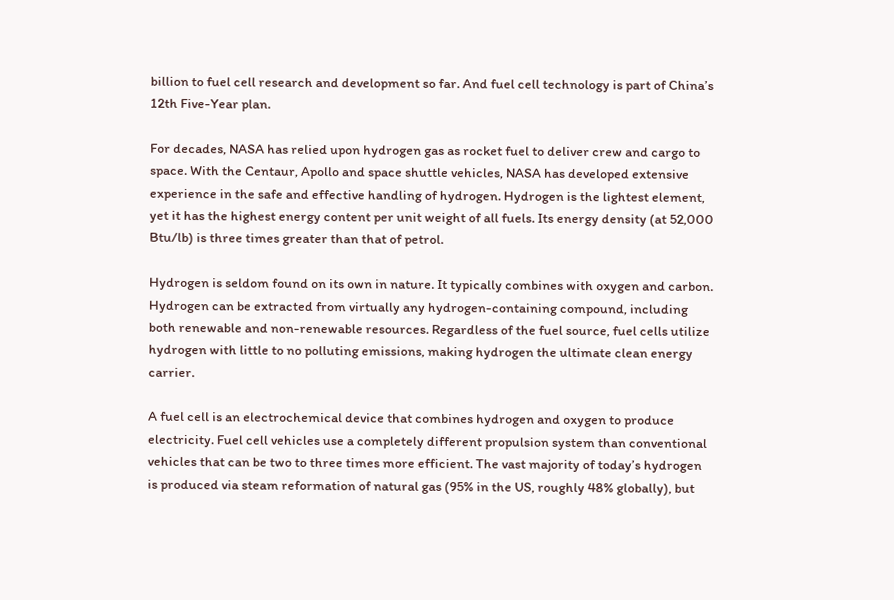billion to fuel cell research and development so far. And fuel cell technology is part of China’s 12th Five-Year plan.

For decades, NASA has relied upon hydrogen gas as rocket fuel to deliver crew and cargo to space. With the Centaur, Apollo and space shuttle vehicles, NASA has developed extensive experience in the safe and effective handling of hydrogen. Hydrogen is the lightest element, yet it has the highest energy content per unit weight of all fuels. Its energy density (at 52,000 Btu/lb) is three times greater than that of petrol.

Hydrogen is seldom found on its own in nature. It typically combines with oxygen and carbon. Hydrogen can be extracted from virtually any hydrogen-containing compound, including both renewable and non-renewable resources. Regardless of the fuel source, fuel cells utilize hydrogen with little to no polluting emissions, making hydrogen the ultimate clean energy carrier.

A fuel cell is an electrochemical device that combines hydrogen and oxygen to produce electricity. Fuel cell vehicles use a completely different propulsion system than conventional vehicles that can be two to three times more efficient. The vast majority of today’s hydrogen is produced via steam reformation of natural gas (95% in the US, roughly 48% globally), but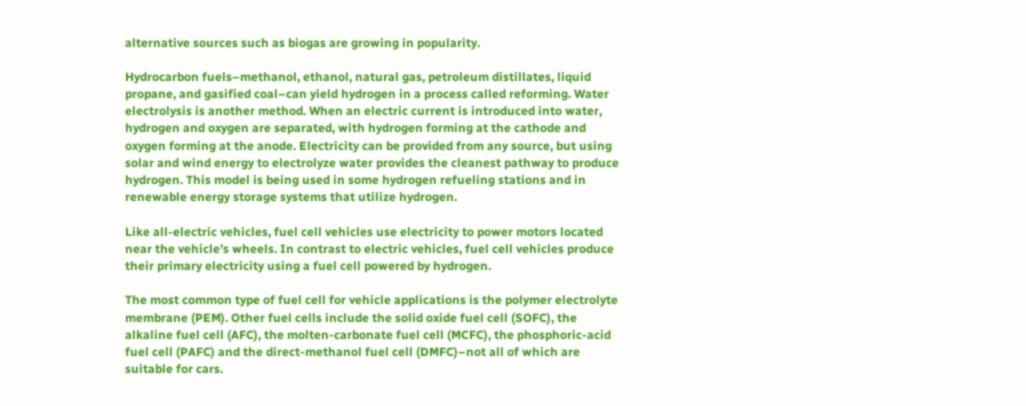alternative sources such as biogas are growing in popularity.

Hydrocarbon fuels–methanol, ethanol, natural gas, petroleum distillates, liquid propane, and gasified coal–can yield hydrogen in a process called reforming. Water electrolysis is another method. When an electric current is introduced into water, hydrogen and oxygen are separated, with hydrogen forming at the cathode and oxygen forming at the anode. Electricity can be provided from any source, but using solar and wind energy to electrolyze water provides the cleanest pathway to produce hydrogen. This model is being used in some hydrogen refueling stations and in renewable energy storage systems that utilize hydrogen.

Like all-electric vehicles, fuel cell vehicles use electricity to power motors located near the vehicle’s wheels. In contrast to electric vehicles, fuel cell vehicles produce their primary electricity using a fuel cell powered by hydrogen.

The most common type of fuel cell for vehicle applications is the polymer electrolyte membrane (PEM). Other fuel cells include the solid oxide fuel cell (SOFC), the alkaline fuel cell (AFC), the molten-carbonate fuel cell (MCFC), the phosphoric-acid fuel cell (PAFC) and the direct-methanol fuel cell (DMFC)–not all of which are suitable for cars.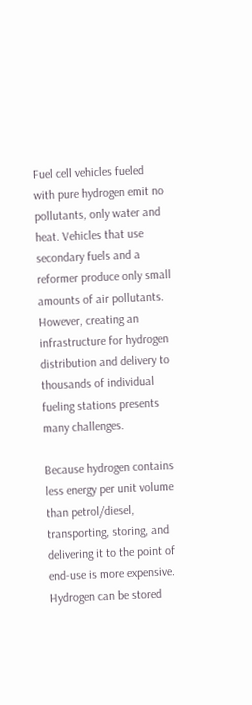Fuel cell vehicles fueled with pure hydrogen emit no pollutants, only water and heat. Vehicles that use secondary fuels and a reformer produce only small amounts of air pollutants. However, creating an infrastructure for hydrogen distribution and delivery to thousands of individual fueling stations presents many challenges.

Because hydrogen contains less energy per unit volume than petrol/diesel, transporting, storing, and delivering it to the point of end-use is more expensive. Hydrogen can be stored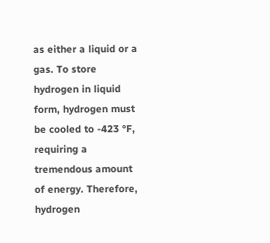as either a liquid or a gas. To store hydrogen in liquid form, hydrogen must be cooled to -423 °F, requiring a tremendous amount of energy. Therefore, hydrogen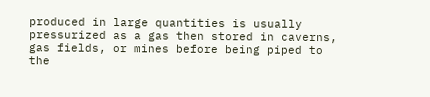produced in large quantities is usually pressurized as a gas then stored in caverns, gas fields, or mines before being piped to the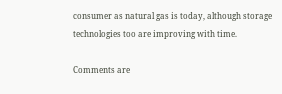consumer as natural gas is today, although storage technologies too are improving with time.

Comments are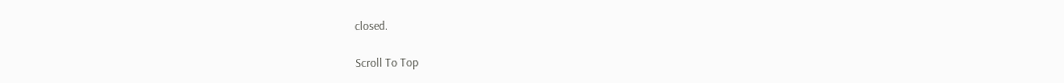closed.

Scroll To Top